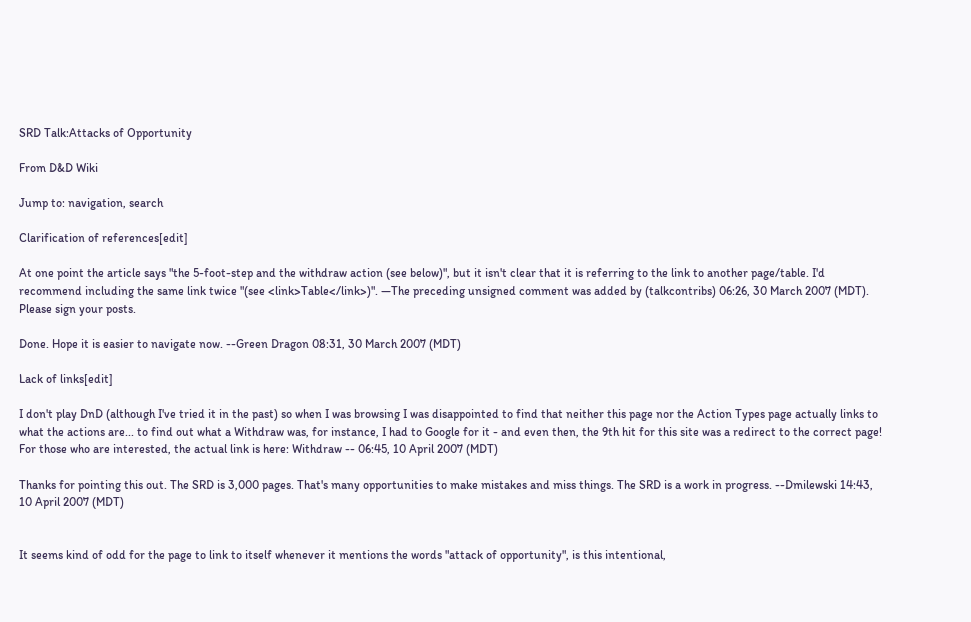SRD Talk:Attacks of Opportunity

From D&D Wiki

Jump to: navigation, search

Clarification of references[edit]

At one point the article says "the 5-foot-step and the withdraw action (see below)", but it isn't clear that it is referring to the link to another page/table. I'd recommend including the same link twice "(see <link>Table</link>)". —The preceding unsigned comment was added by (talkcontribs) 06:26, 30 March 2007 (MDT). Please sign your posts.

Done. Hope it is easier to navigate now. --Green Dragon 08:31, 30 March 2007 (MDT)

Lack of links[edit]

I don't play DnD (although I've tried it in the past) so when I was browsing I was disappointed to find that neither this page nor the Action Types page actually links to what the actions are... to find out what a Withdraw was, for instance, I had to Google for it - and even then, the 9th hit for this site was a redirect to the correct page! For those who are interested, the actual link is here: Withdraw -- 06:45, 10 April 2007 (MDT)

Thanks for pointing this out. The SRD is 3,000 pages. That's many opportunities to make mistakes and miss things. The SRD is a work in progress. --Dmilewski 14:43, 10 April 2007 (MDT)


It seems kind of odd for the page to link to itself whenever it mentions the words "attack of opportunity", is this intentional,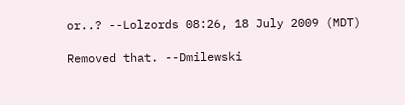or..? --Lolzords 08:26, 18 July 2009 (MDT)

Removed that. --Dmilewski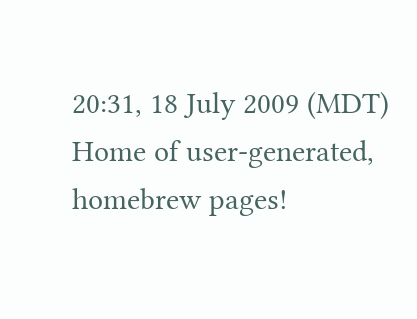20:31, 18 July 2009 (MDT)
Home of user-generated,
homebrew pages!